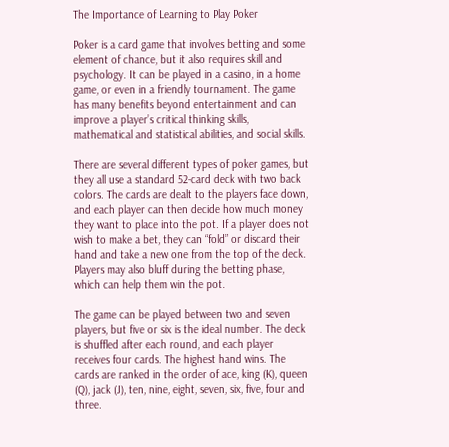The Importance of Learning to Play Poker

Poker is a card game that involves betting and some element of chance, but it also requires skill and psychology. It can be played in a casino, in a home game, or even in a friendly tournament. The game has many benefits beyond entertainment and can improve a player’s critical thinking skills, mathematical and statistical abilities, and social skills.

There are several different types of poker games, but they all use a standard 52-card deck with two back colors. The cards are dealt to the players face down, and each player can then decide how much money they want to place into the pot. If a player does not wish to make a bet, they can “fold” or discard their hand and take a new one from the top of the deck. Players may also bluff during the betting phase, which can help them win the pot.

The game can be played between two and seven players, but five or six is the ideal number. The deck is shuffled after each round, and each player receives four cards. The highest hand wins. The cards are ranked in the order of ace, king (K), queen (Q), jack (J), ten, nine, eight, seven, six, five, four and three.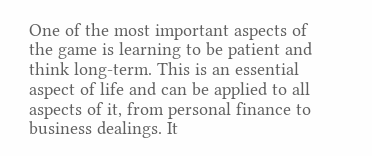One of the most important aspects of the game is learning to be patient and think long-term. This is an essential aspect of life and can be applied to all aspects of it, from personal finance to business dealings. It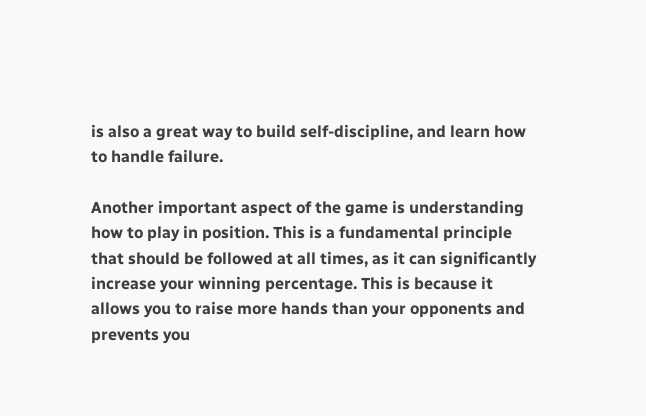is also a great way to build self-discipline, and learn how to handle failure.

Another important aspect of the game is understanding how to play in position. This is a fundamental principle that should be followed at all times, as it can significantly increase your winning percentage. This is because it allows you to raise more hands than your opponents and prevents you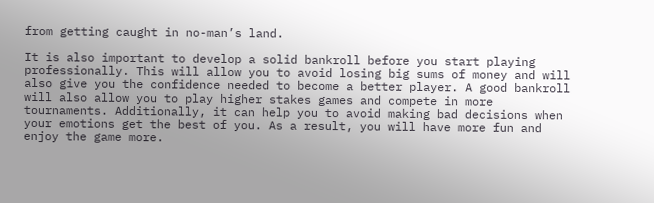from getting caught in no-man’s land.

It is also important to develop a solid bankroll before you start playing professionally. This will allow you to avoid losing big sums of money and will also give you the confidence needed to become a better player. A good bankroll will also allow you to play higher stakes games and compete in more tournaments. Additionally, it can help you to avoid making bad decisions when your emotions get the best of you. As a result, you will have more fun and enjoy the game more.